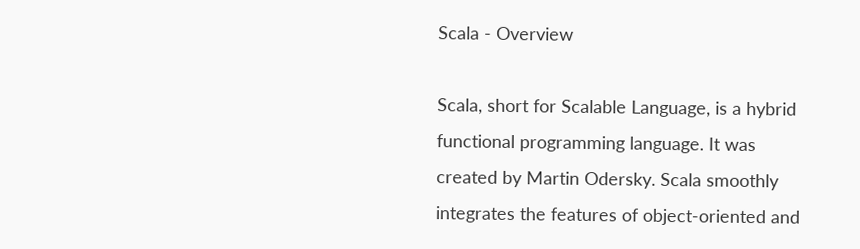Scala - Overview

Scala, short for Scalable Language, is a hybrid functional programming language. It was created by Martin Odersky. Scala smoothly integrates the features of object-oriented and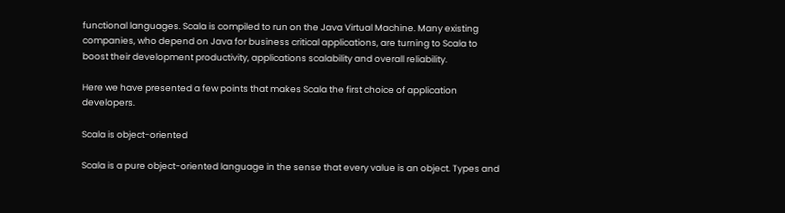functional languages. Scala is compiled to run on the Java Virtual Machine. Many existing companies, who depend on Java for business critical applications, are turning to Scala to boost their development productivity, applications scalability and overall reliability.

Here we have presented a few points that makes Scala the first choice of application developers.

Scala is object-oriented

Scala is a pure object-oriented language in the sense that every value is an object. Types and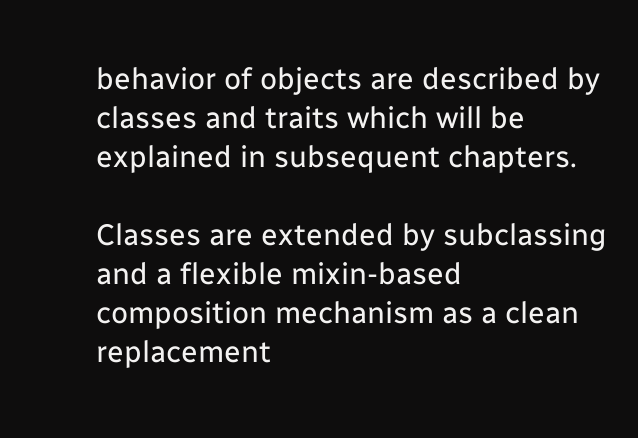behavior of objects are described by classes and traits which will be explained in subsequent chapters.

Classes are extended by subclassing and a flexible mixin-based composition mechanism as a clean replacement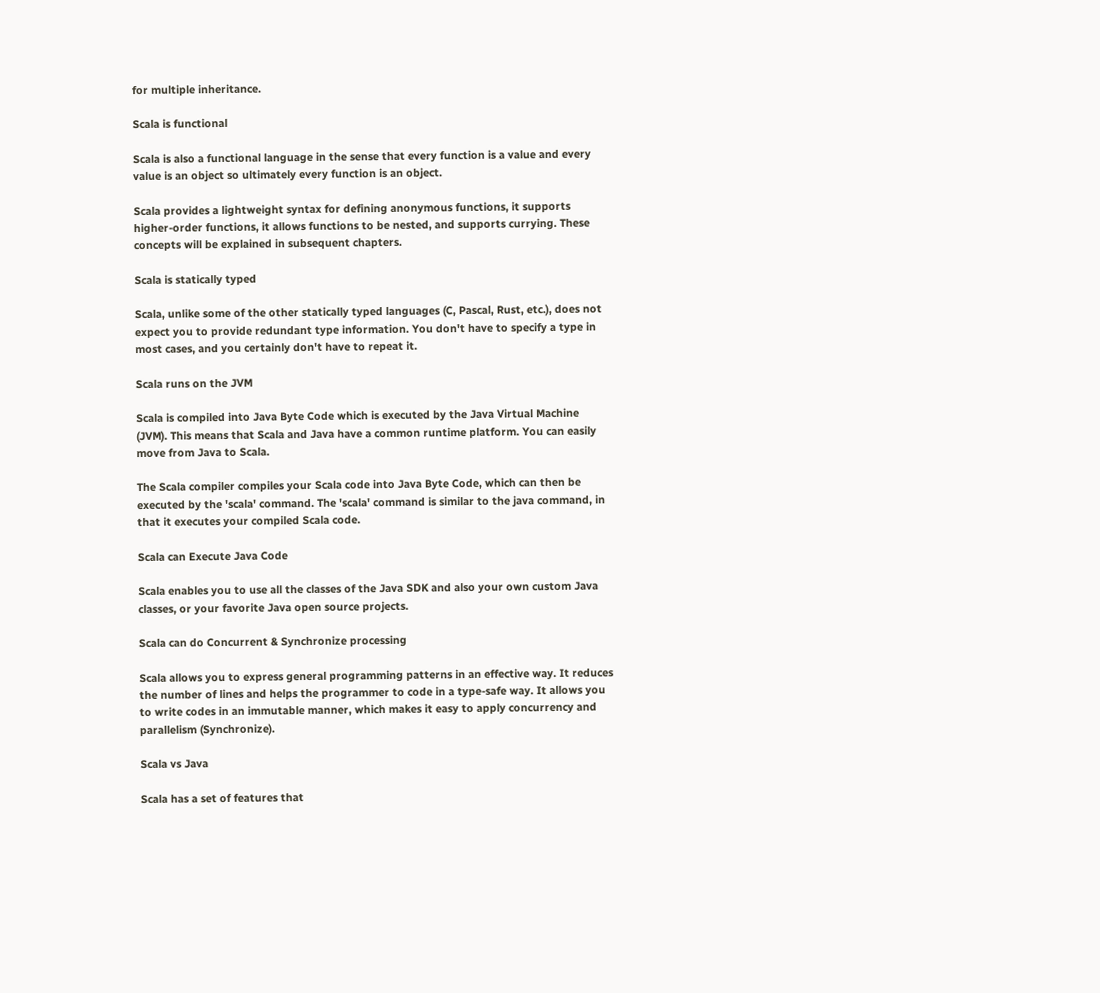for multiple inheritance.

Scala is functional

Scala is also a functional language in the sense that every function is a value and every value is an object so ultimately every function is an object.

Scala provides a lightweight syntax for defining anonymous functions, it supports higher-order functions, it allows functions to be nested, and supports currying. These concepts will be explained in subsequent chapters.

Scala is statically typed

Scala, unlike some of the other statically typed languages (C, Pascal, Rust, etc.), does not expect you to provide redundant type information. You don't have to specify a type in most cases, and you certainly don't have to repeat it.

Scala runs on the JVM

Scala is compiled into Java Byte Code which is executed by the Java Virtual Machine (JVM). This means that Scala and Java have a common runtime platform. You can easily move from Java to Scala.

The Scala compiler compiles your Scala code into Java Byte Code, which can then be executed by the 'scala' command. The 'scala' command is similar to the java command, in that it executes your compiled Scala code.

Scala can Execute Java Code

Scala enables you to use all the classes of the Java SDK and also your own custom Java classes, or your favorite Java open source projects.

Scala can do Concurrent & Synchronize processing

Scala allows you to express general programming patterns in an effective way. It reduces the number of lines and helps the programmer to code in a type-safe way. It allows you to write codes in an immutable manner, which makes it easy to apply concurrency and parallelism (Synchronize).

Scala vs Java

Scala has a set of features that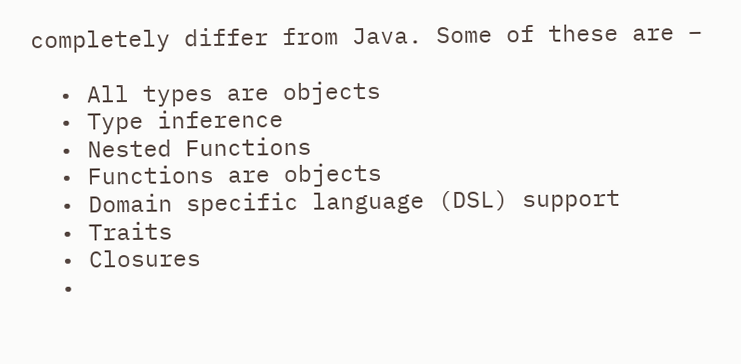completely differ from Java. Some of these are −

  • All types are objects
  • Type inference
  • Nested Functions
  • Functions are objects
  • Domain specific language (DSL) support
  • Traits
  • Closures
  •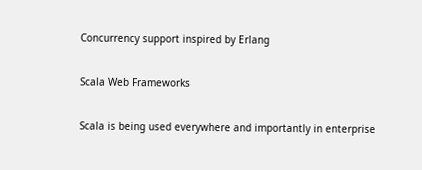Concurrency support inspired by Erlang

Scala Web Frameworks

Scala is being used everywhere and importantly in enterprise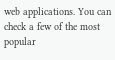web applications. You can check a few of the most popular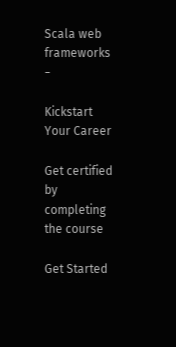Scala web frameworks −

Kickstart Your Career

Get certified by completing the course

Get Started